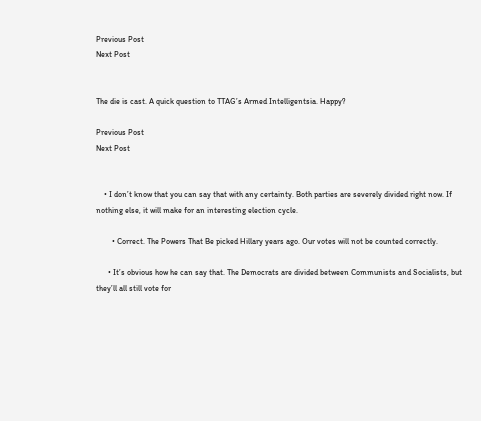Previous Post
Next Post


The die is cast. A quick question to TTAG’s Armed Intelligentsia. Happy?

Previous Post
Next Post


    • I don’t know that you can say that with any certainty. Both parties are severely divided right now. If nothing else, it will make for an interesting election cycle.

        • Correct. The Powers That Be picked Hillary years ago. Our votes will not be counted correctly.

      • It’s obvious how he can say that. The Democrats are divided between Communists and Socialists, but they’ll all still vote for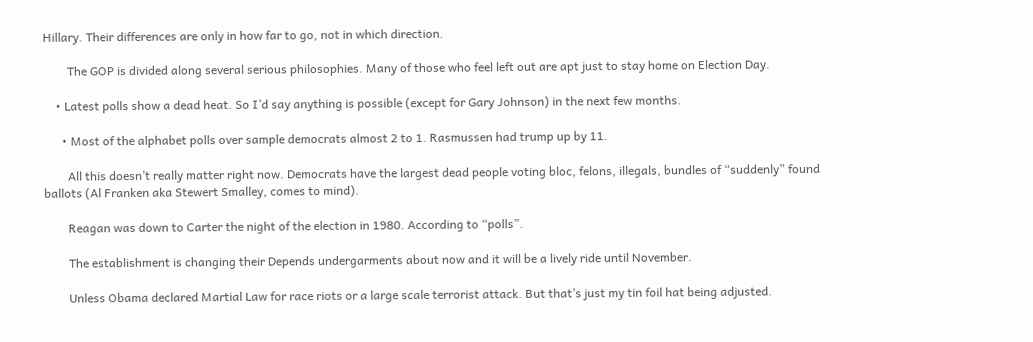Hillary. Their differences are only in how far to go, not in which direction.

        The GOP is divided along several serious philosophies. Many of those who feel left out are apt just to stay home on Election Day.

    • Latest polls show a dead heat. So I’d say anything is possible (except for Gary Johnson) in the next few months.

      • Most of the alphabet polls over sample democrats almost 2 to 1. Rasmussen had trump up by 11.

        All this doesn’t really matter right now. Democrats have the largest dead people voting bloc, felons, illegals, bundles of “suddenly” found ballots (Al Franken aka Stewert Smalley, comes to mind).

        Reagan was down to Carter the night of the election in 1980. According to “polls”.

        The establishment is changing their Depends undergarments about now and it will be a lively ride until November.

        Unless Obama declared Martial Law for race riots or a large scale terrorist attack. But that’s just my tin foil hat being adjusted.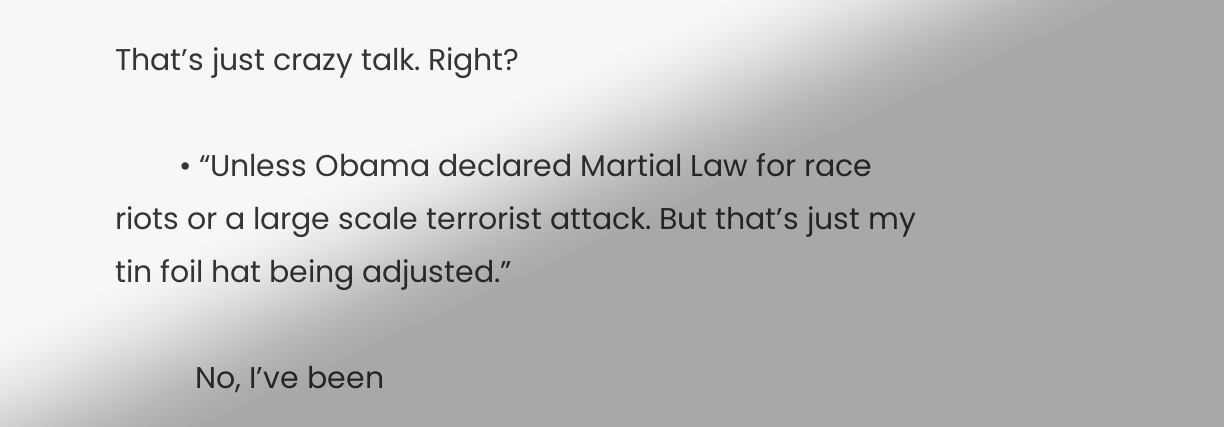That’s just crazy talk. Right?

        • “Unless Obama declared Martial Law for race riots or a large scale terrorist attack. But that’s just my tin foil hat being adjusted.”

          No, I’ve been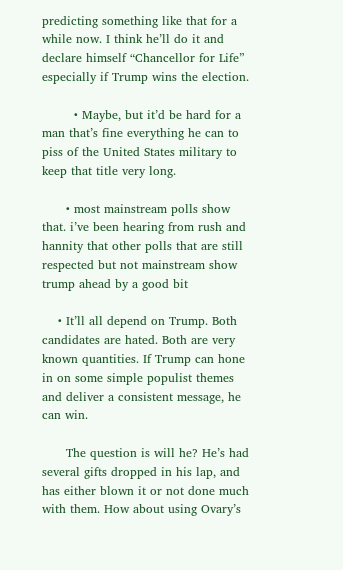predicting something like that for a while now. I think he’ll do it and declare himself “Chancellor for Life” especially if Trump wins the election.

        • Maybe, but it’d be hard for a man that’s fine everything he can to piss of the United States military to keep that title very long.

      • most mainstream polls show that. i’ve been hearing from rush and hannity that other polls that are still respected but not mainstream show trump ahead by a good bit

    • It’ll all depend on Trump. Both candidates are hated. Both are very known quantities. If Trump can hone in on some simple populist themes and deliver a consistent message, he can win.

      The question is will he? He’s had several gifts dropped in his lap, and has either blown it or not done much with them. How about using Ovary’s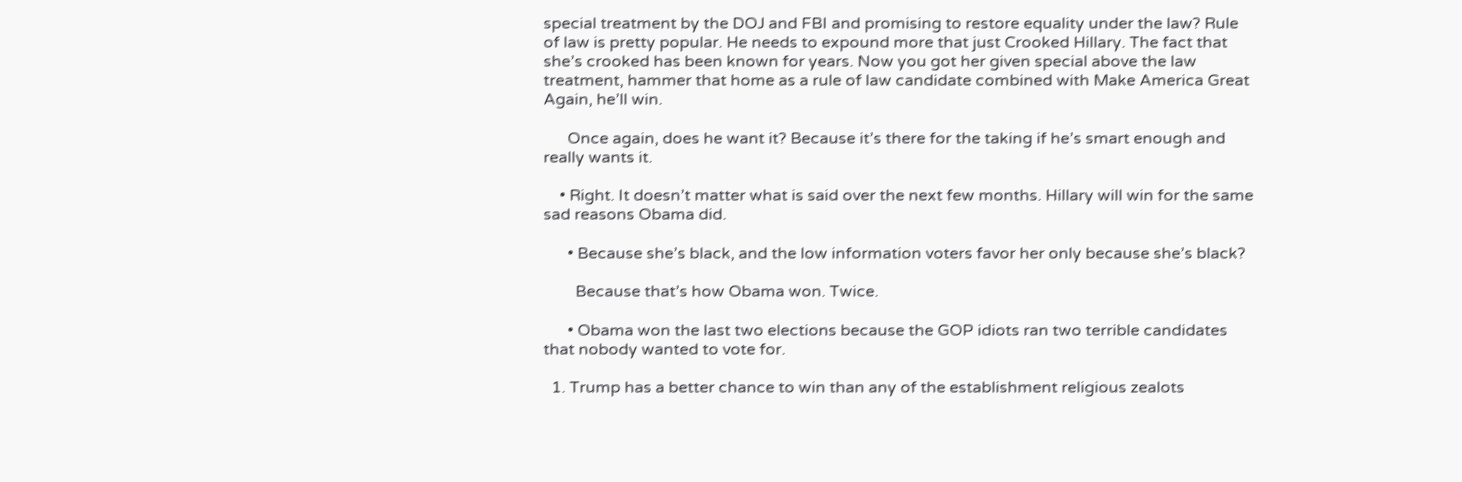special treatment by the DOJ and FBI and promising to restore equality under the law? Rule of law is pretty popular. He needs to expound more that just Crooked Hillary. The fact that she’s crooked has been known for years. Now you got her given special above the law treatment, hammer that home as a rule of law candidate combined with Make America Great Again, he’ll win.

      Once again, does he want it? Because it’s there for the taking if he’s smart enough and really wants it.

    • Right. It doesn’t matter what is said over the next few months. Hillary will win for the same sad reasons Obama did.

      • Because she’s black, and the low information voters favor her only because she’s black?

        Because that’s how Obama won. Twice.

      • Obama won the last two elections because the GOP idiots ran two terrible candidates that nobody wanted to vote for.

  1. Trump has a better chance to win than any of the establishment religious zealots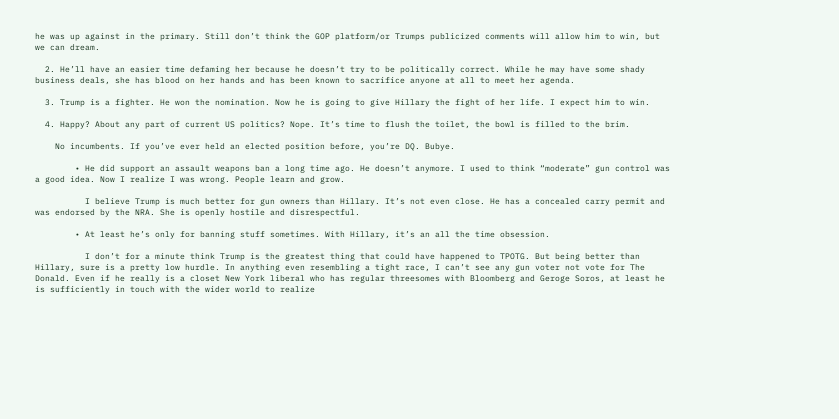he was up against in the primary. Still don’t think the GOP platform/or Trumps publicized comments will allow him to win, but we can dream.

  2. He’ll have an easier time defaming her because he doesn’t try to be politically correct. While he may have some shady business deals, she has blood on her hands and has been known to sacrifice anyone at all to meet her agenda.

  3. Trump is a fighter. He won the nomination. Now he is going to give Hillary the fight of her life. I expect him to win.

  4. Happy? About any part of current US politics? Nope. It’s time to flush the toilet, the bowl is filled to the brim.

    No incumbents. If you’ve ever held an elected position before, you’re DQ. Bubye.

        • He did support an assault weapons ban a long time ago. He doesn’t anymore. I used to think “moderate” gun control was a good idea. Now I realize I was wrong. People learn and grow.

          I believe Trump is much better for gun owners than Hillary. It’s not even close. He has a concealed carry permit and was endorsed by the NRA. She is openly hostile and disrespectful.

        • At least he’s only for banning stuff sometimes. With Hillary, it’s an all the time obsession.

          I don’t for a minute think Trump is the greatest thing that could have happened to TPOTG. But being better than Hillary, sure is a pretty low hurdle. In anything even resembling a tight race, I can’t see any gun voter not vote for The Donald. Even if he really is a closet New York liberal who has regular threesomes with Bloomberg and Geroge Soros, at least he is sufficiently in touch with the wider world to realize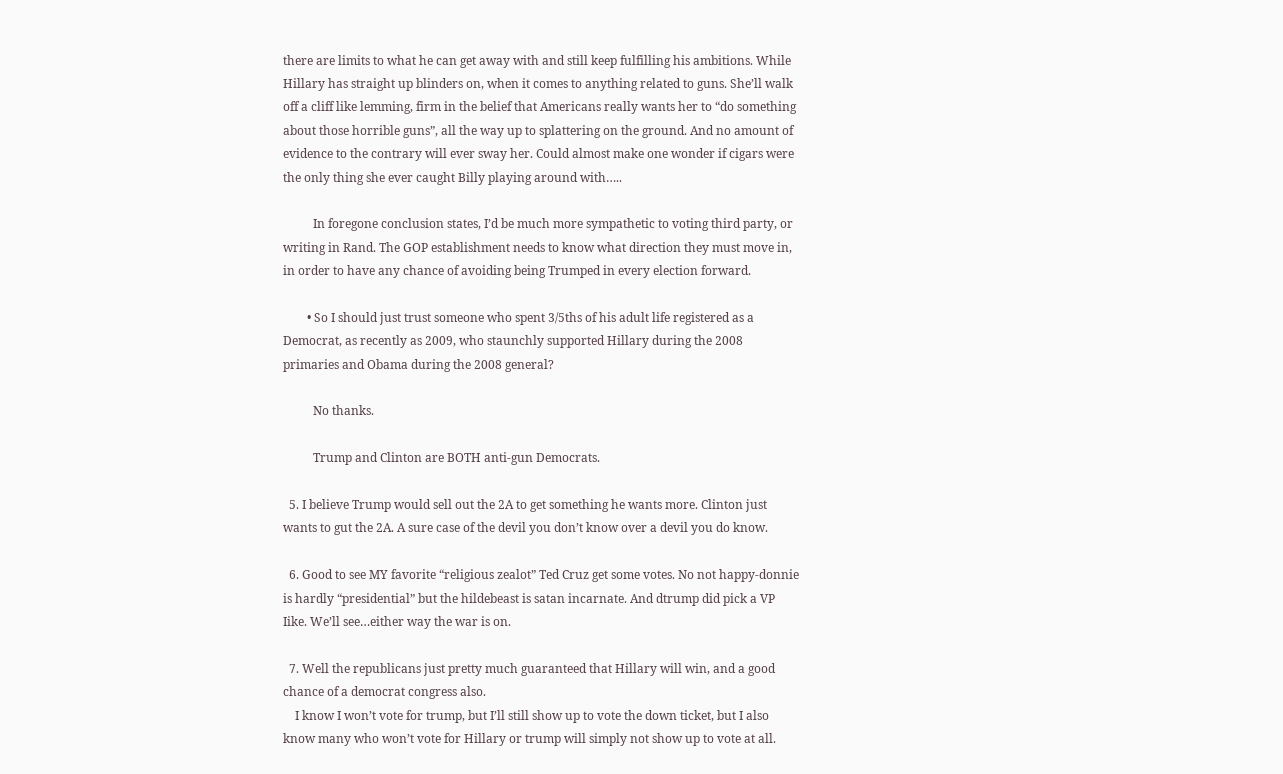there are limits to what he can get away with and still keep fulfilling his ambitions. While Hillary has straight up blinders on, when it comes to anything related to guns. She’ll walk off a cliff like lemming, firm in the belief that Americans really wants her to “do something about those horrible guns”, all the way up to splattering on the ground. And no amount of evidence to the contrary will ever sway her. Could almost make one wonder if cigars were the only thing she ever caught Billy playing around with…..

          In foregone conclusion states, I’d be much more sympathetic to voting third party, or writing in Rand. The GOP establishment needs to know what direction they must move in, in order to have any chance of avoiding being Trumped in every election forward.

        • So I should just trust someone who spent 3/5ths of his adult life registered as a Democrat, as recently as 2009, who staunchly supported Hillary during the 2008 primaries and Obama during the 2008 general?

          No thanks.

          Trump and Clinton are BOTH anti-gun Democrats.

  5. I believe Trump would sell out the 2A to get something he wants more. Clinton just wants to gut the 2A. A sure case of the devil you don’t know over a devil you do know.

  6. Good to see MY favorite “religious zealot” Ted Cruz get some votes. No not happy-donnie is hardly “presidential” but the hildebeast is satan incarnate. And dtrump did pick a VP Iike. We’ll see…either way the war is on.

  7. Well the republicans just pretty much guaranteed that Hillary will win, and a good chance of a democrat congress also.
    I know I won’t vote for trump, but I’ll still show up to vote the down ticket, but I also know many who won’t vote for Hillary or trump will simply not show up to vote at all.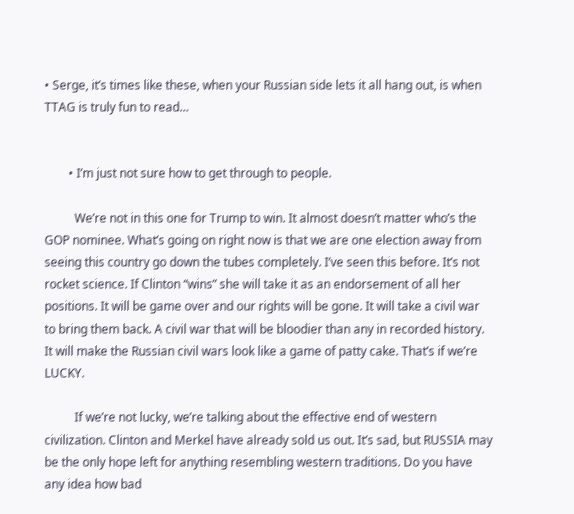• Serge, it’s times like these, when your Russian side lets it all hang out, is when TTAG is truly fun to read…


        • I’m just not sure how to get through to people.

          We’re not in this one for Trump to win. It almost doesn’t matter who’s the GOP nominee. What’s going on right now is that we are one election away from seeing this country go down the tubes completely. I’ve seen this before. It’s not rocket science. If Clinton “wins” she will take it as an endorsement of all her positions. It will be game over and our rights will be gone. It will take a civil war to bring them back. A civil war that will be bloodier than any in recorded history. It will make the Russian civil wars look like a game of patty cake. That’s if we’re LUCKY.

          If we’re not lucky, we’re talking about the effective end of western civilization. Clinton and Merkel have already sold us out. It’s sad, but RUSSIA may be the only hope left for anything resembling western traditions. Do you have any idea how bad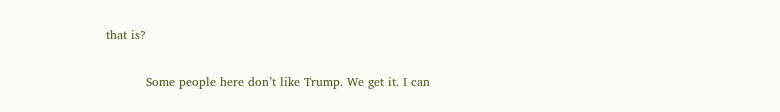that is?

          Some people here don’t like Trump. We get it. I can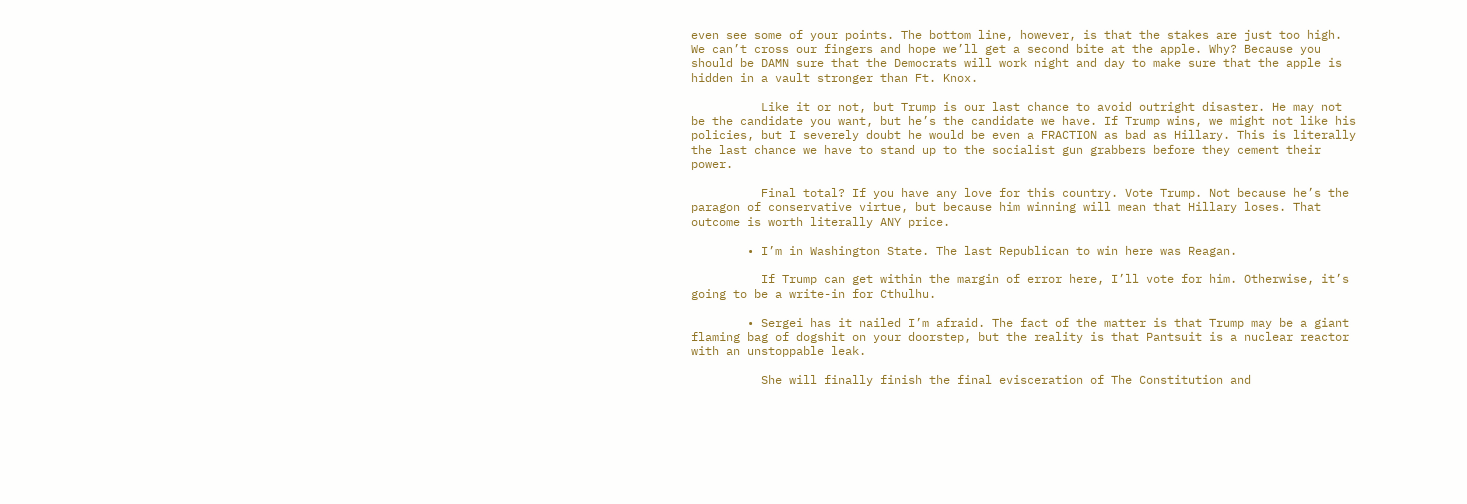even see some of your points. The bottom line, however, is that the stakes are just too high. We can’t cross our fingers and hope we’ll get a second bite at the apple. Why? Because you should be DAMN sure that the Democrats will work night and day to make sure that the apple is hidden in a vault stronger than Ft. Knox.

          Like it or not, but Trump is our last chance to avoid outright disaster. He may not be the candidate you want, but he’s the candidate we have. If Trump wins, we might not like his policies, but I severely doubt he would be even a FRACTION as bad as Hillary. This is literally the last chance we have to stand up to the socialist gun grabbers before they cement their power.

          Final total? If you have any love for this country. Vote Trump. Not because he’s the paragon of conservative virtue, but because him winning will mean that Hillary loses. That outcome is worth literally ANY price.

        • I’m in Washington State. The last Republican to win here was Reagan.

          If Trump can get within the margin of error here, I’ll vote for him. Otherwise, it’s going to be a write-in for Cthulhu.

        • Sergei has it nailed I’m afraid. The fact of the matter is that Trump may be a giant flaming bag of dogshit on your doorstep, but the reality is that Pantsuit is a nuclear reactor with an unstoppable leak.

          She will finally finish the final evisceration of The Constitution and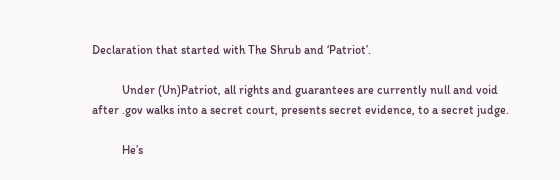Declaration that started with The Shrub and ‘Patriot’.

          Under (Un)Patriot, all rights and guarantees are currently null and void after .gov walks into a secret court, presents secret evidence, to a secret judge.

          He’s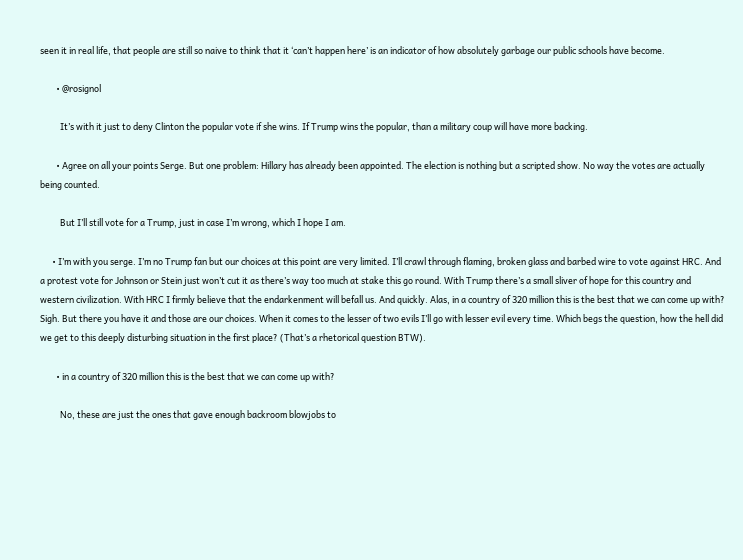seen it in real life, that people are still so naive to think that it ‘can’t happen here’ is an indicator of how absolutely garbage our public schools have become.

        • @rosignol

          It’s with it just to deny Clinton the popular vote if she wins. If Trump wins the popular, than a military coup will have more backing.

        • Agree on all your points Serge. But one problem: Hillary has already been appointed. The election is nothing but a scripted show. No way the votes are actually being counted.

          But I’ll still vote for a Trump, just in case I’m wrong, which I hope I am.

      • I’m with you serge. I’m no Trump fan but our choices at this point are very limited. I’ll crawl through flaming, broken glass and barbed wire to vote against HRC. And a protest vote for Johnson or Stein just won’t cut it as there’s way too much at stake this go round. With Trump there’s a small sliver of hope for this country and western civilization. With HRC I firmly believe that the endarkenment will befall us. And quickly. Alas, in a country of 320 million this is the best that we can come up with? Sigh. But there you have it and those are our choices. When it comes to the lesser of two evils I’ll go with lesser evil every time. Which begs the question, how the hell did we get to this deeply disturbing situation in the first place? (That’s a rhetorical question BTW).

        • in a country of 320 million this is the best that we can come up with?

          No, these are just the ones that gave enough backroom blowjobs to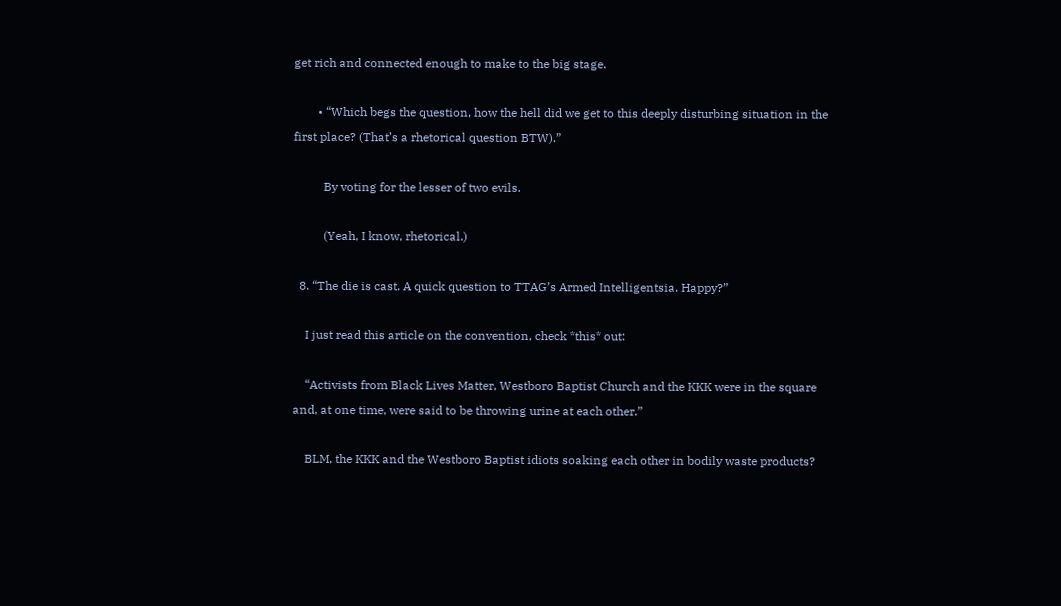get rich and connected enough to make to the big stage.

        • “Which begs the question, how the hell did we get to this deeply disturbing situation in the first place? (That’s a rhetorical question BTW).”

          By voting for the lesser of two evils.

          (Yeah, I know, rhetorical.)

  8. “The die is cast. A quick question to TTAG’s Armed Intelligentsia. Happy?”

    I just read this article on the convention, check *this* out:

    “Activists from Black Lives Matter, Westboro Baptist Church and the KKK were in the square and, at one time, were said to be throwing urine at each other.”

    BLM, the KKK and the Westboro Baptist idiots soaking each other in bodily waste products?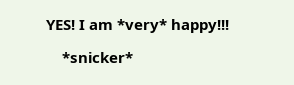YES! I am *very* happy!!!

    *snicker*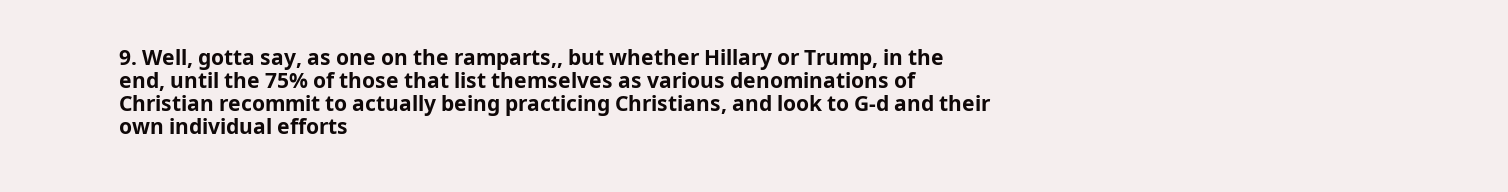9. Well, gotta say, as one on the ramparts,, but whether Hillary or Trump, in the end, until the 75% of those that list themselves as various denominations of Christian recommit to actually being practicing Christians, and look to G-d and their own individual efforts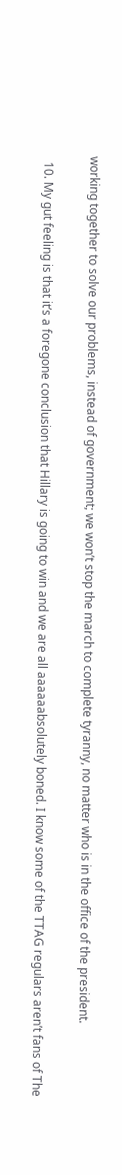working together to solve our problems, instead of government; we won’t stop the march to complete tyranny, no matter who is in the office of the president.

  10. My gut feeling is that it’s a foregone conclusion that Hillary is going to win and we are all aaaaaabsolutely boned. I know some of the TTAG regulars aren’t fans of The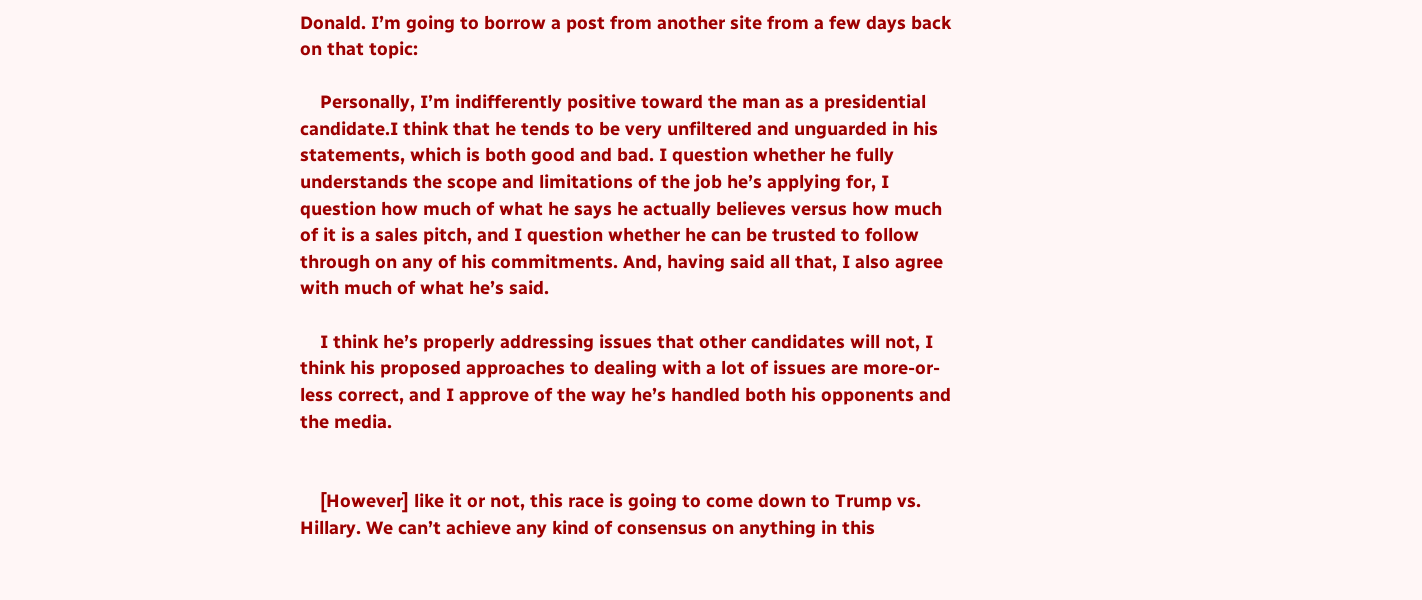Donald. I’m going to borrow a post from another site from a few days back on that topic:

    Personally, I’m indifferently positive toward the man as a presidential candidate.I think that he tends to be very unfiltered and unguarded in his statements, which is both good and bad. I question whether he fully understands the scope and limitations of the job he’s applying for, I question how much of what he says he actually believes versus how much of it is a sales pitch, and I question whether he can be trusted to follow through on any of his commitments. And, having said all that, I also agree with much of what he’s said.

    I think he’s properly addressing issues that other candidates will not, I think his proposed approaches to dealing with a lot of issues are more-or-less correct, and I approve of the way he’s handled both his opponents and the media.


    [However] like it or not, this race is going to come down to Trump vs. Hillary. We can’t achieve any kind of consensus on anything in this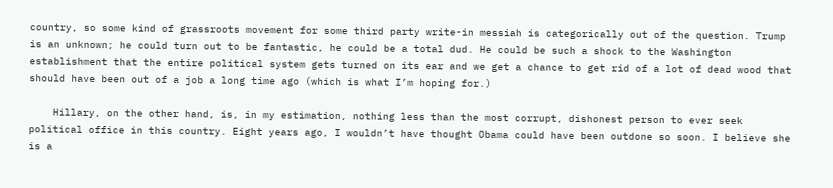country, so some kind of grassroots movement for some third party write-in messiah is categorically out of the question. Trump is an unknown; he could turn out to be fantastic, he could be a total dud. He could be such a shock to the Washington establishment that the entire political system gets turned on its ear and we get a chance to get rid of a lot of dead wood that should have been out of a job a long time ago (which is what I’m hoping for.)

    Hillary, on the other hand, is, in my estimation, nothing less than the most corrupt, dishonest person to ever seek political office in this country. Eight years ago, I wouldn’t have thought Obama could have been outdone so soon. I believe she is a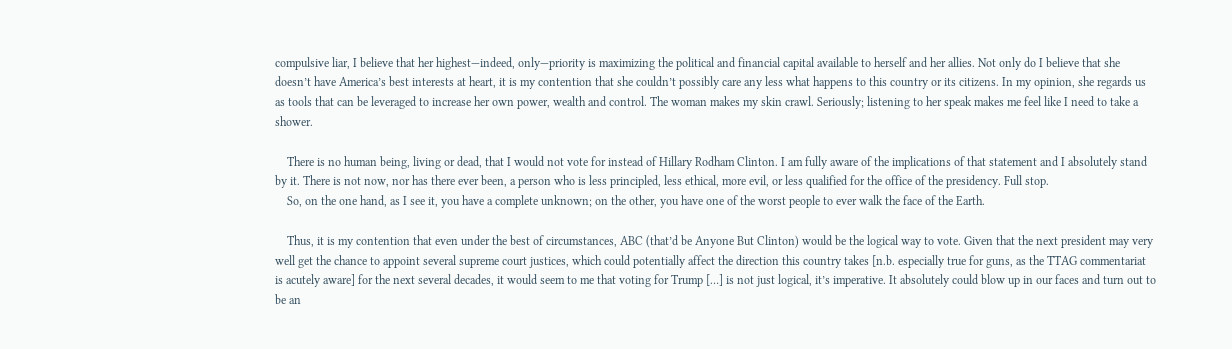compulsive liar, I believe that her highest—indeed, only—priority is maximizing the political and financial capital available to herself and her allies. Not only do I believe that she doesn’t have America’s best interests at heart, it is my contention that she couldn’t possibly care any less what happens to this country or its citizens. In my opinion, she regards us as tools that can be leveraged to increase her own power, wealth and control. The woman makes my skin crawl. Seriously; listening to her speak makes me feel like I need to take a shower.

    There is no human being, living or dead, that I would not vote for instead of Hillary Rodham Clinton. I am fully aware of the implications of that statement and I absolutely stand by it. There is not now, nor has there ever been, a person who is less principled, less ethical, more evil, or less qualified for the office of the presidency. Full stop.
    So, on the one hand, as I see it, you have a complete unknown; on the other, you have one of the worst people to ever walk the face of the Earth.

    Thus, it is my contention that even under the best of circumstances, ABC (that’d be Anyone But Clinton) would be the logical way to vote. Given that the next president may very well get the chance to appoint several supreme court justices, which could potentially affect the direction this country takes [n.b. especially true for guns, as the TTAG commentariat is acutely aware] for the next several decades, it would seem to me that voting for Trump […] is not just logical, it’s imperative. It absolutely could blow up in our faces and turn out to be an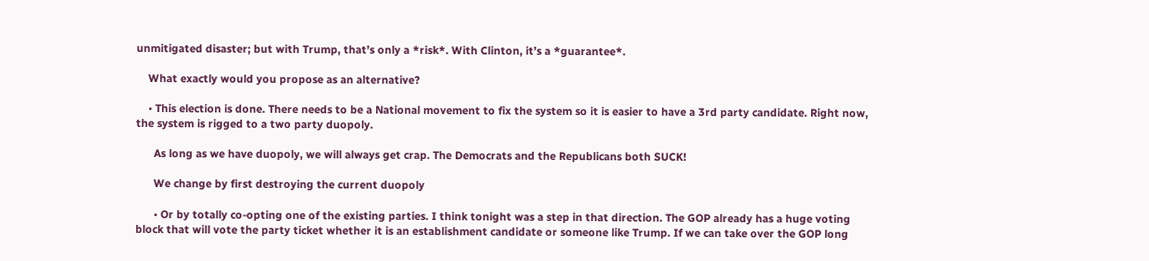unmitigated disaster; but with Trump, that’s only a *risk*. With Clinton, it’s a *guarantee*.

    What exactly would you propose as an alternative?

    • This election is done. There needs to be a National movement to fix the system so it is easier to have a 3rd party candidate. Right now, the system is rigged to a two party duopoly.

      As long as we have duopoly, we will always get crap. The Democrats and the Republicans both SUCK!

      We change by first destroying the current duopoly

      • Or by totally co-opting one of the existing parties. I think tonight was a step in that direction. The GOP already has a huge voting block that will vote the party ticket whether it is an establishment candidate or someone like Trump. If we can take over the GOP long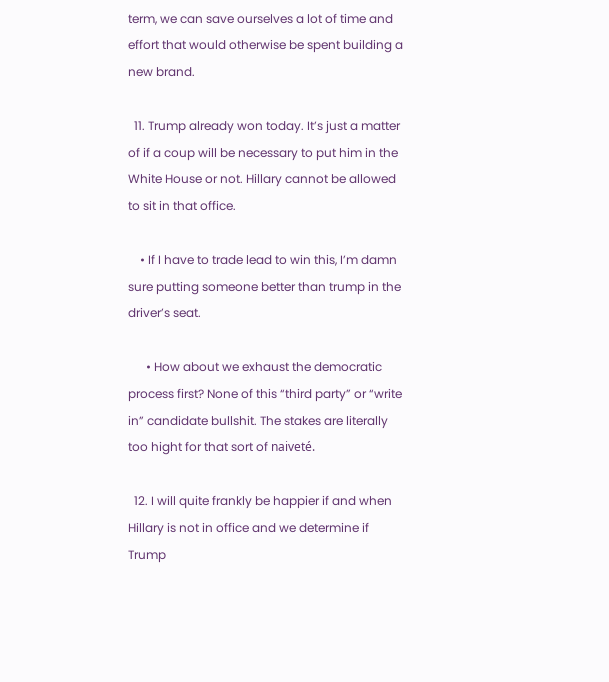term, we can save ourselves a lot of time and effort that would otherwise be spent building a new brand.

  11. Trump already won today. It’s just a matter of if a coup will be necessary to put him in the White House or not. Hillary cannot be allowed to sit in that office.

    • If I have to trade lead to win this, I’m damn sure putting someone better than trump in the driver’s seat.

      • How about we exhaust the democratic process first? None of this “third party” or “write in” candidate bullshit. The stakes are literally too hight for that sort of naiveté.

  12. I will quite frankly be happier if and when Hillary is not in office and we determine if Trump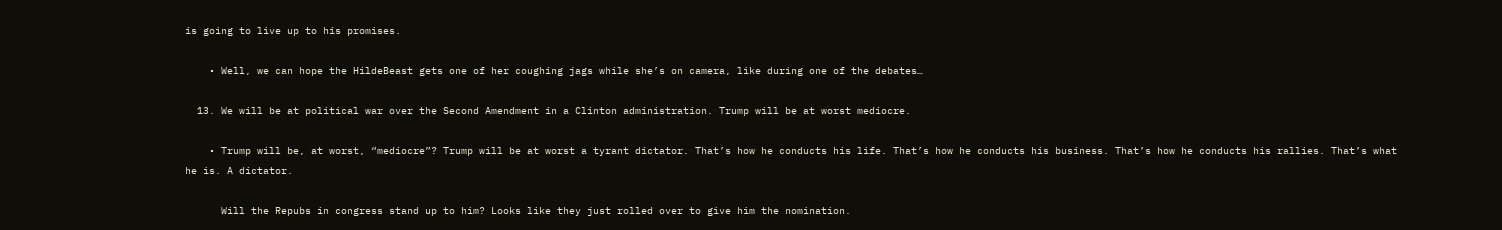is going to live up to his promises.

    • Well, we can hope the HildeBeast gets one of her coughing jags while she’s on camera, like during one of the debates…

  13. We will be at political war over the Second Amendment in a Clinton administration. Trump will be at worst mediocre.

    • Trump will be, at worst, “mediocre”? Trump will be at worst a tyrant dictator. That’s how he conducts his life. That’s how he conducts his business. That’s how he conducts his rallies. That’s what he is. A dictator.

      Will the Repubs in congress stand up to him? Looks like they just rolled over to give him the nomination.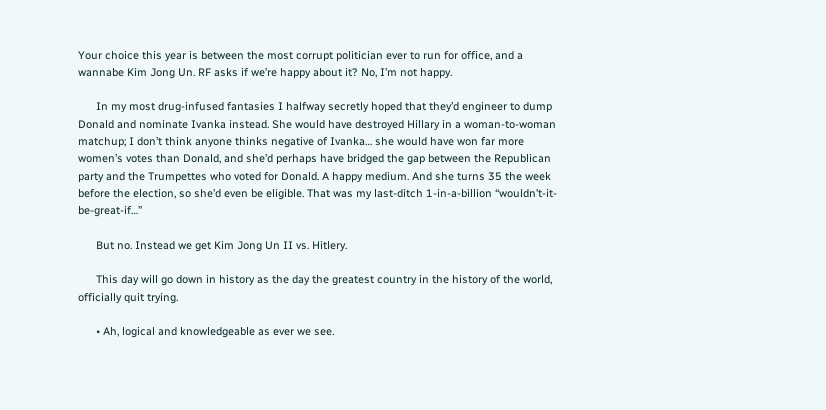Your choice this year is between the most corrupt politician ever to run for office, and a wannabe Kim Jong Un. RF asks if we’re happy about it? No, I’m not happy.

      In my most drug-infused fantasies I halfway secretly hoped that they’d engineer to dump Donald and nominate Ivanka instead. She would have destroyed Hillary in a woman-to-woman matchup; I don’t think anyone thinks negative of Ivanka… she would have won far more women’s votes than Donald, and she’d perhaps have bridged the gap between the Republican party and the Trumpettes who voted for Donald. A happy medium. And she turns 35 the week before the election, so she’d even be eligible. That was my last-ditch 1-in-a-billion “wouldn’t-it-be-great-if…”

      But no. Instead we get Kim Jong Un II vs. Hitlery.

      This day will go down in history as the day the greatest country in the history of the world, officially quit trying.

      • Ah, logical and knowledgeable as ever we see.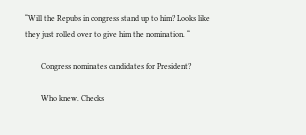“Will the Repubs in congress stand up to him? Looks like they just rolled over to give him the nomination. “

        Congress nominates candidates for President?

        Who knew. Checks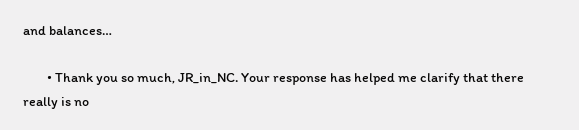and balances…

        • Thank you so much, JR_in_NC. Your response has helped me clarify that there really is no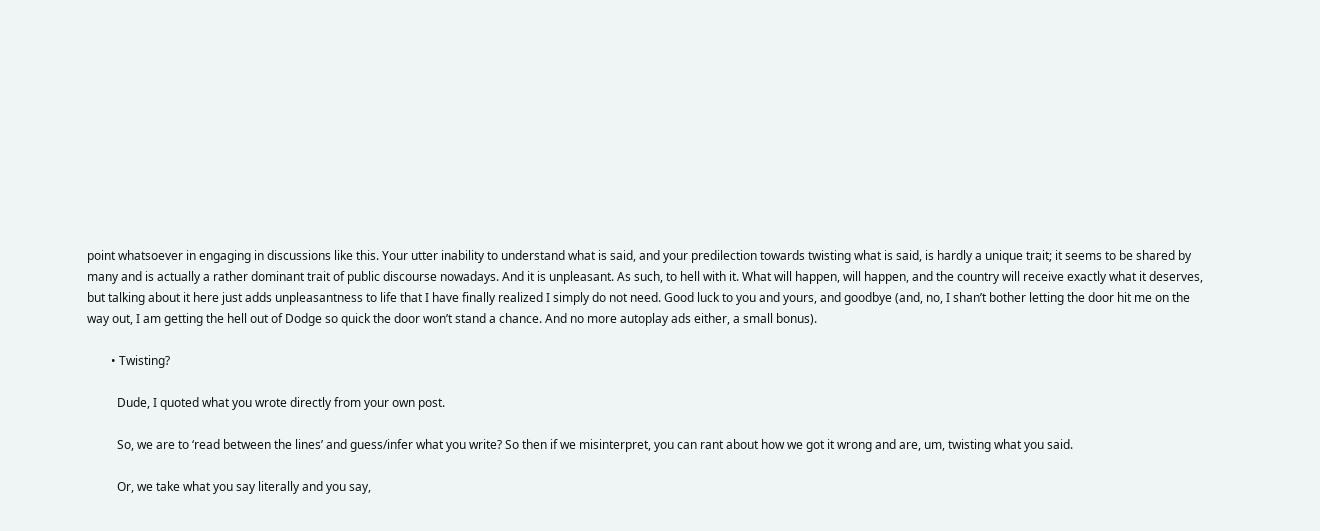point whatsoever in engaging in discussions like this. Your utter inability to understand what is said, and your predilection towards twisting what is said, is hardly a unique trait; it seems to be shared by many and is actually a rather dominant trait of public discourse nowadays. And it is unpleasant. As such, to hell with it. What will happen, will happen, and the country will receive exactly what it deserves, but talking about it here just adds unpleasantness to life that I have finally realized I simply do not need. Good luck to you and yours, and goodbye (and, no, I shan’t bother letting the door hit me on the way out, I am getting the hell out of Dodge so quick the door won’t stand a chance. And no more autoplay ads either, a small bonus).

        • Twisting?

          Dude, I quoted what you wrote directly from your own post.

          So, we are to ‘read between the lines’ and guess/infer what you write? So then if we misinterpret, you can rant about how we got it wrong and are, um, twisting what you said.

          Or, we take what you say literally and you say,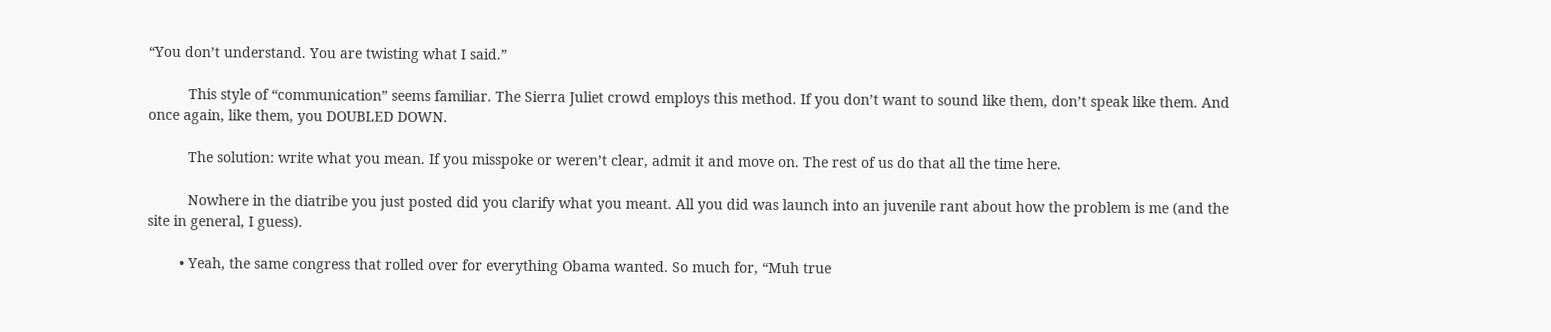“You don’t understand. You are twisting what I said.”

          This style of “communication” seems familiar. The Sierra Juliet crowd employs this method. If you don’t want to sound like them, don’t speak like them. And once again, like them, you DOUBLED DOWN.

          The solution: write what you mean. If you misspoke or weren’t clear, admit it and move on. The rest of us do that all the time here.

          Nowhere in the diatribe you just posted did you clarify what you meant. All you did was launch into an juvenile rant about how the problem is me (and the site in general, I guess).

        • Yeah, the same congress that rolled over for everything Obama wanted. So much for, “Muh true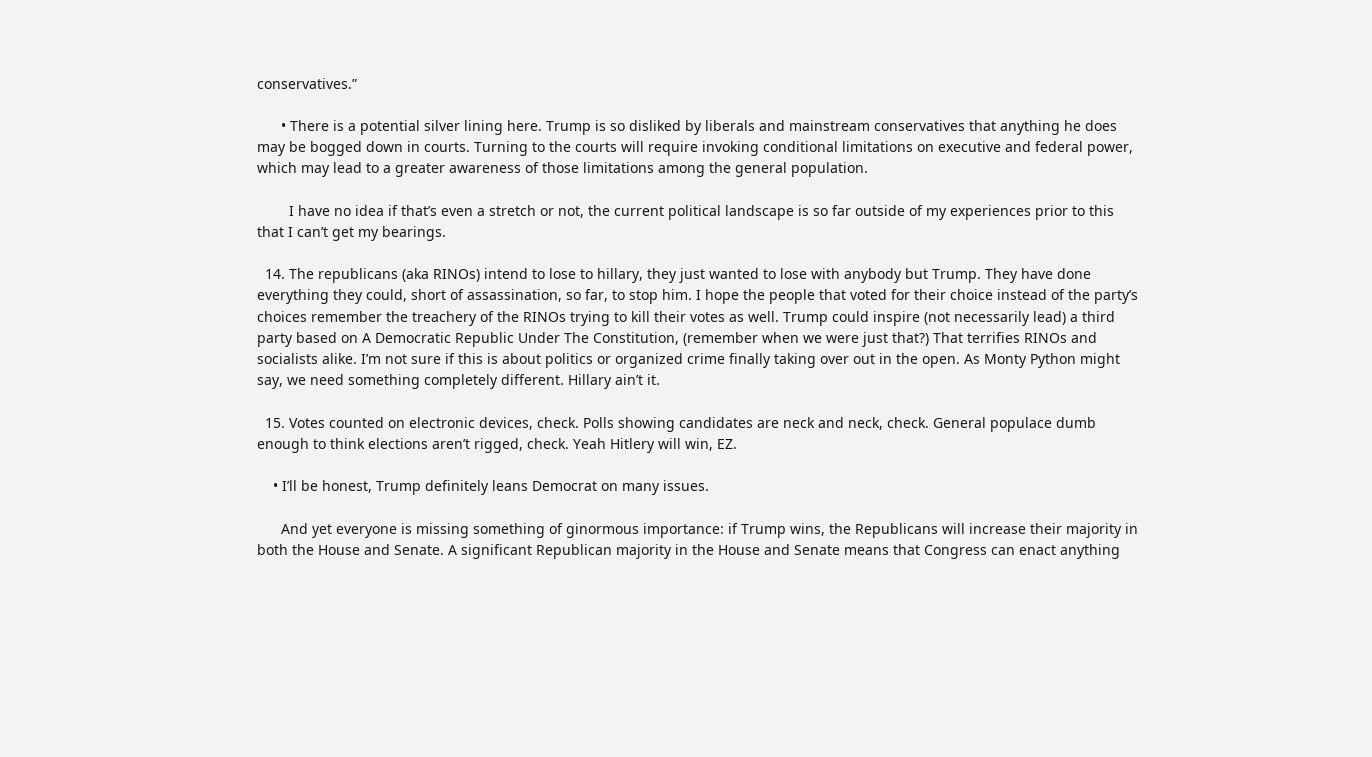conservatives.”

      • There is a potential silver lining here. Trump is so disliked by liberals and mainstream conservatives that anything he does may be bogged down in courts. Turning to the courts will require invoking conditional limitations on executive and federal power, which may lead to a greater awareness of those limitations among the general population.

        I have no idea if that’s even a stretch or not, the current political landscape is so far outside of my experiences prior to this that I can’t get my bearings.

  14. The republicans (aka RINOs) intend to lose to hillary, they just wanted to lose with anybody but Trump. They have done everything they could, short of assassination, so far, to stop him. I hope the people that voted for their choice instead of the party’s choices remember the treachery of the RINOs trying to kill their votes as well. Trump could inspire (not necessarily lead) a third party based on A Democratic Republic Under The Constitution, (remember when we were just that?) That terrifies RINOs and socialists alike. I’m not sure if this is about politics or organized crime finally taking over out in the open. As Monty Python might say, we need something completely different. Hillary ain’t it.

  15. Votes counted on electronic devices, check. Polls showing candidates are neck and neck, check. General populace dumb enough to think elections aren’t rigged, check. Yeah Hitlery will win, EZ.

    • I’ll be honest, Trump definitely leans Democrat on many issues.

      And yet everyone is missing something of ginormous importance: if Trump wins, the Republicans will increase their majority in both the House and Senate. A significant Republican majority in the House and Senate means that Congress can enact anything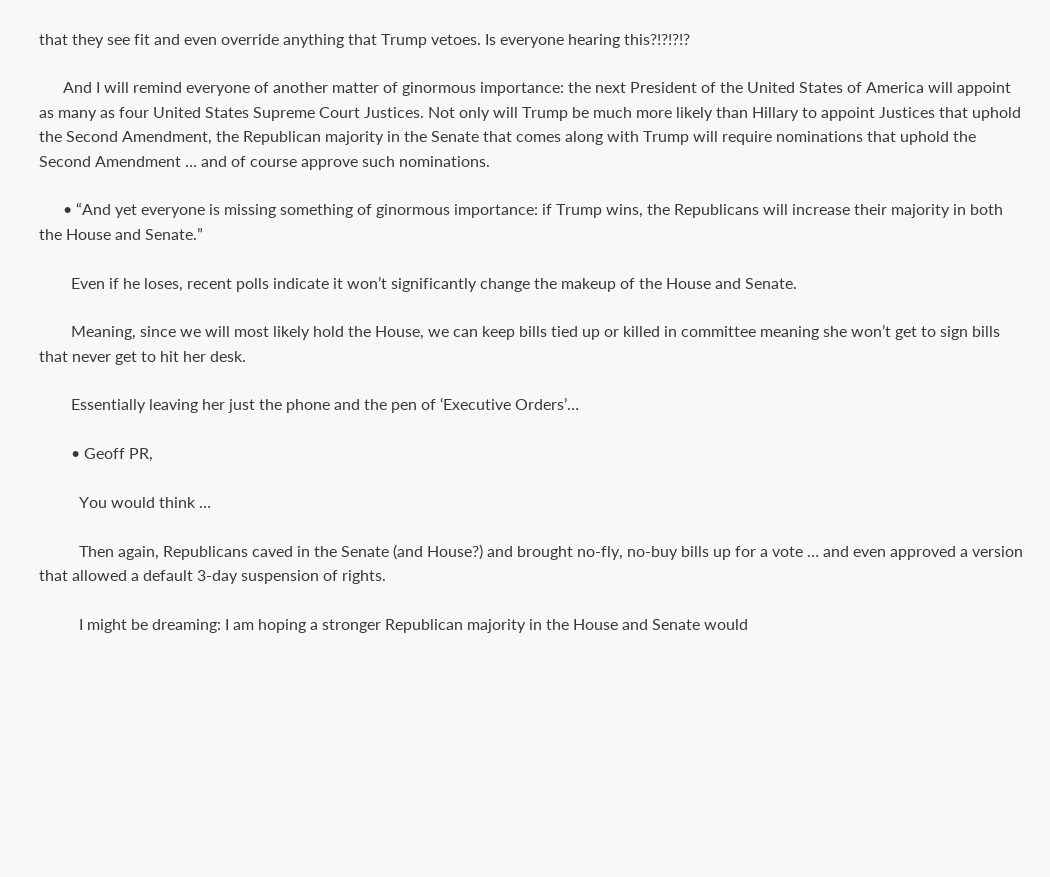that they see fit and even override anything that Trump vetoes. Is everyone hearing this?!?!?!?

      And I will remind everyone of another matter of ginormous importance: the next President of the United States of America will appoint as many as four United States Supreme Court Justices. Not only will Trump be much more likely than Hillary to appoint Justices that uphold the Second Amendment, the Republican majority in the Senate that comes along with Trump will require nominations that uphold the Second Amendment … and of course approve such nominations.

      • “And yet everyone is missing something of ginormous importance: if Trump wins, the Republicans will increase their majority in both the House and Senate.”

        Even if he loses, recent polls indicate it won’t significantly change the makeup of the House and Senate.

        Meaning, since we will most likely hold the House, we can keep bills tied up or killed in committee meaning she won’t get to sign bills that never get to hit her desk.

        Essentially leaving her just the phone and the pen of ‘Executive Orders’…

        • Geoff PR,

          You would think …

          Then again, Republicans caved in the Senate (and House?) and brought no-fly, no-buy bills up for a vote … and even approved a version that allowed a default 3-day suspension of rights.

          I might be dreaming: I am hoping a stronger Republican majority in the House and Senate would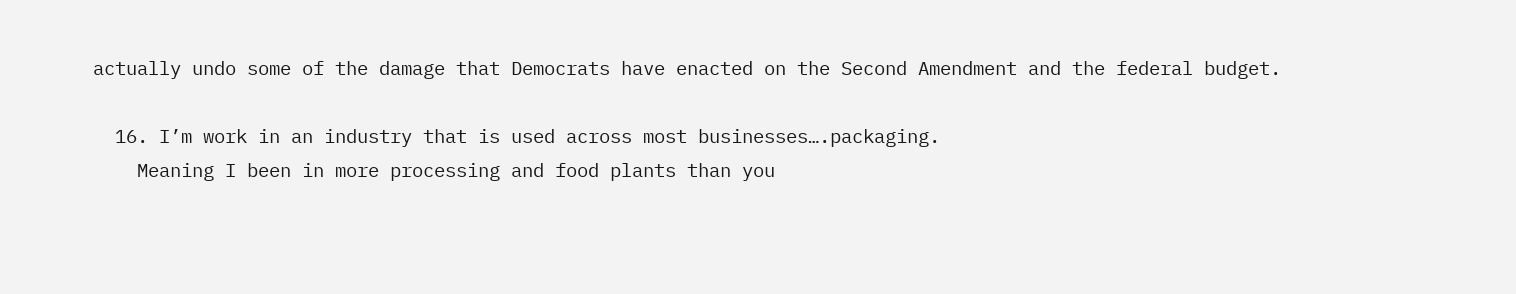actually undo some of the damage that Democrats have enacted on the Second Amendment and the federal budget.

  16. I’m work in an industry that is used across most businesses….packaging.
    Meaning I been in more processing and food plants than you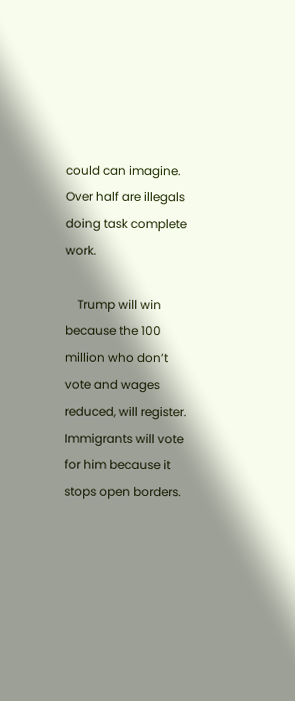could can imagine. Over half are illegals doing task complete work.

    Trump will win because the 100 million who don’t vote and wages reduced, will register. Immigrants will vote for him because it stops open borders.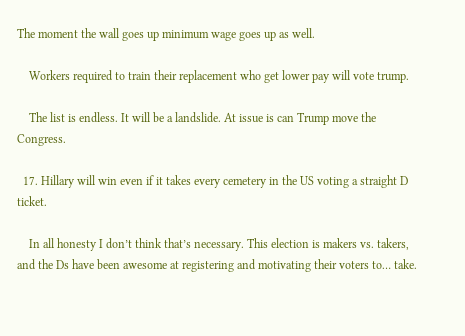The moment the wall goes up minimum wage goes up as well.

    Workers required to train their replacement who get lower pay will vote trump.

    The list is endless. It will be a landslide. At issue is can Trump move the Congress.

  17. Hillary will win even if it takes every cemetery in the US voting a straight D ticket.

    In all honesty I don’t think that’s necessary. This election is makers vs. takers, and the Ds have been awesome at registering and motivating their voters to… take.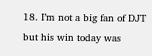18. I’m not a big fan of DJT but his win today was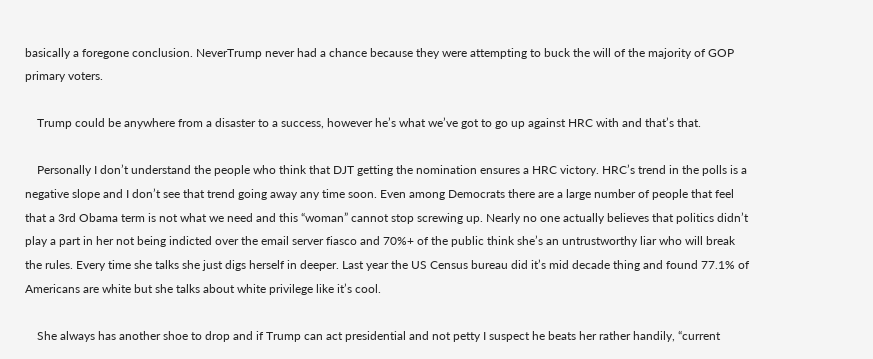basically a foregone conclusion. NeverTrump never had a chance because they were attempting to buck the will of the majority of GOP primary voters.

    Trump could be anywhere from a disaster to a success, however he’s what we’ve got to go up against HRC with and that’s that.

    Personally I don’t understand the people who think that DJT getting the nomination ensures a HRC victory. HRC’s trend in the polls is a negative slope and I don’t see that trend going away any time soon. Even among Democrats there are a large number of people that feel that a 3rd Obama term is not what we need and this “woman” cannot stop screwing up. Nearly no one actually believes that politics didn’t play a part in her not being indicted over the email server fiasco and 70%+ of the public think she’s an untrustworthy liar who will break the rules. Every time she talks she just digs herself in deeper. Last year the US Census bureau did it’s mid decade thing and found 77.1% of Americans are white but she talks about white privilege like it’s cool.

    She always has another shoe to drop and if Trump can act presidential and not petty I suspect he beats her rather handily, “current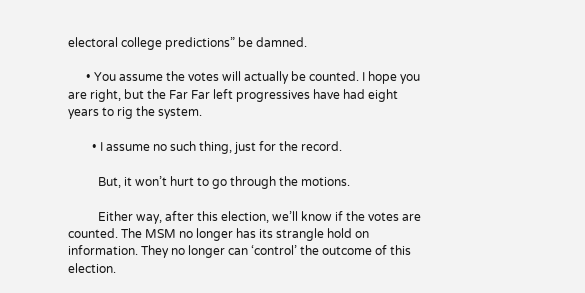electoral college predictions” be damned.

      • You assume the votes will actually be counted. I hope you are right, but the Far Far left progressives have had eight years to rig the system.

        • I assume no such thing, just for the record.

          But, it won’t hurt to go through the motions.

          Either way, after this election, we’ll know if the votes are counted. The MSM no longer has its strangle hold on information. They no longer can ‘control’ the outcome of this election.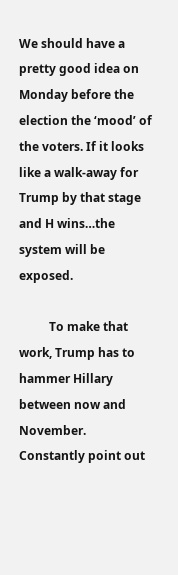We should have a pretty good idea on Monday before the election the ‘mood’ of the voters. If it looks like a walk-away for Trump by that stage and H wins…the system will be exposed.

          To make that work, Trump has to hammer Hillary between now and November. Constantly point out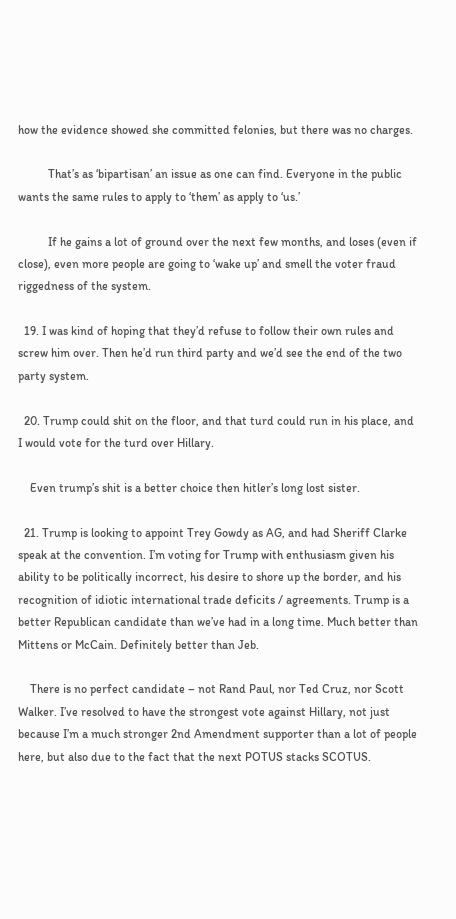how the evidence showed she committed felonies, but there was no charges.

          That’s as ‘bipartisan’ an issue as one can find. Everyone in the public wants the same rules to apply to ‘them’ as apply to ‘us.’

          If he gains a lot of ground over the next few months, and loses (even if close), even more people are going to ‘wake up’ and smell the voter fraud riggedness of the system.

  19. I was kind of hoping that they’d refuse to follow their own rules and screw him over. Then he’d run third party and we’d see the end of the two party system.

  20. Trump could shit on the floor, and that turd could run in his place, and I would vote for the turd over Hillary.

    Even trump’s shit is a better choice then hitler’s long lost sister.

  21. Trump is looking to appoint Trey Gowdy as AG, and had Sheriff Clarke speak at the convention. I’m voting for Trump with enthusiasm given his ability to be politically incorrect, his desire to shore up the border, and his recognition of idiotic international trade deficits / agreements. Trump is a better Republican candidate than we’ve had in a long time. Much better than Mittens or McCain. Definitely better than Jeb.

    There is no perfect candidate – not Rand Paul, nor Ted Cruz, nor Scott Walker. I’ve resolved to have the strongest vote against Hillary, not just because I’m a much stronger 2nd Amendment supporter than a lot of people here, but also due to the fact that the next POTUS stacks SCOTUS.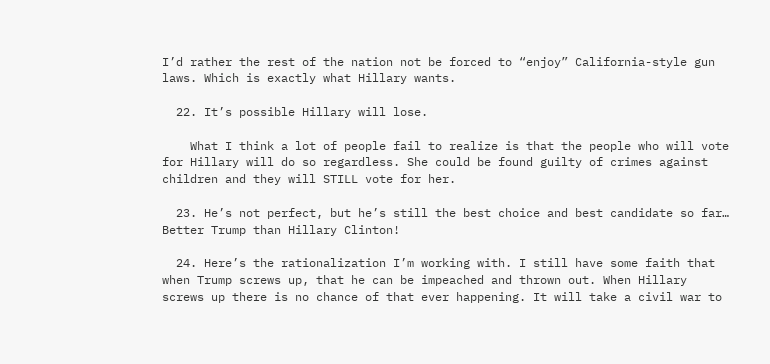I’d rather the rest of the nation not be forced to “enjoy” California-style gun laws. Which is exactly what Hillary wants.

  22. It’s possible Hillary will lose.

    What I think a lot of people fail to realize is that the people who will vote for Hillary will do so regardless. She could be found guilty of crimes against children and they will STILL vote for her.

  23. He’s not perfect, but he’s still the best choice and best candidate so far… Better Trump than Hillary Clinton!

  24. Here’s the rationalization I’m working with. I still have some faith that when Trump screws up, that he can be impeached and thrown out. When Hillary screws up there is no chance of that ever happening. It will take a civil war to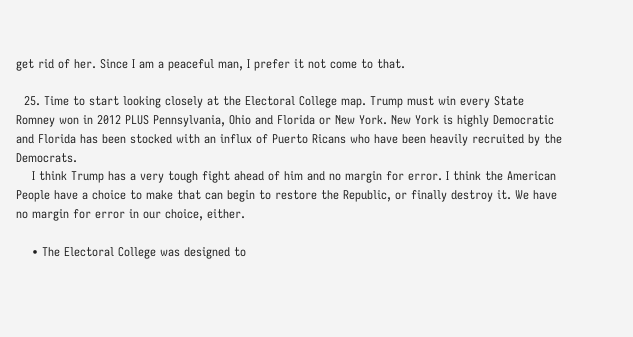get rid of her. Since I am a peaceful man, I prefer it not come to that.

  25. Time to start looking closely at the Electoral College map. Trump must win every State Romney won in 2012 PLUS Pennsylvania, Ohio and Florida or New York. New York is highly Democratic and Florida has been stocked with an influx of Puerto Ricans who have been heavily recruited by the Democrats.
    I think Trump has a very tough fight ahead of him and no margin for error. I think the American People have a choice to make that can begin to restore the Republic, or finally destroy it. We have no margin for error in our choice, either.

    • The Electoral College was designed to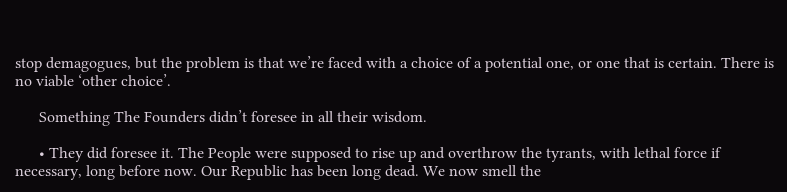stop demagogues, but the problem is that we’re faced with a choice of a potential one, or one that is certain. There is no viable ‘other choice’.

      Something The Founders didn’t foresee in all their wisdom.

      • They did foresee it. The People were supposed to rise up and overthrow the tyrants, with lethal force if necessary, long before now. Our Republic has been long dead. We now smell the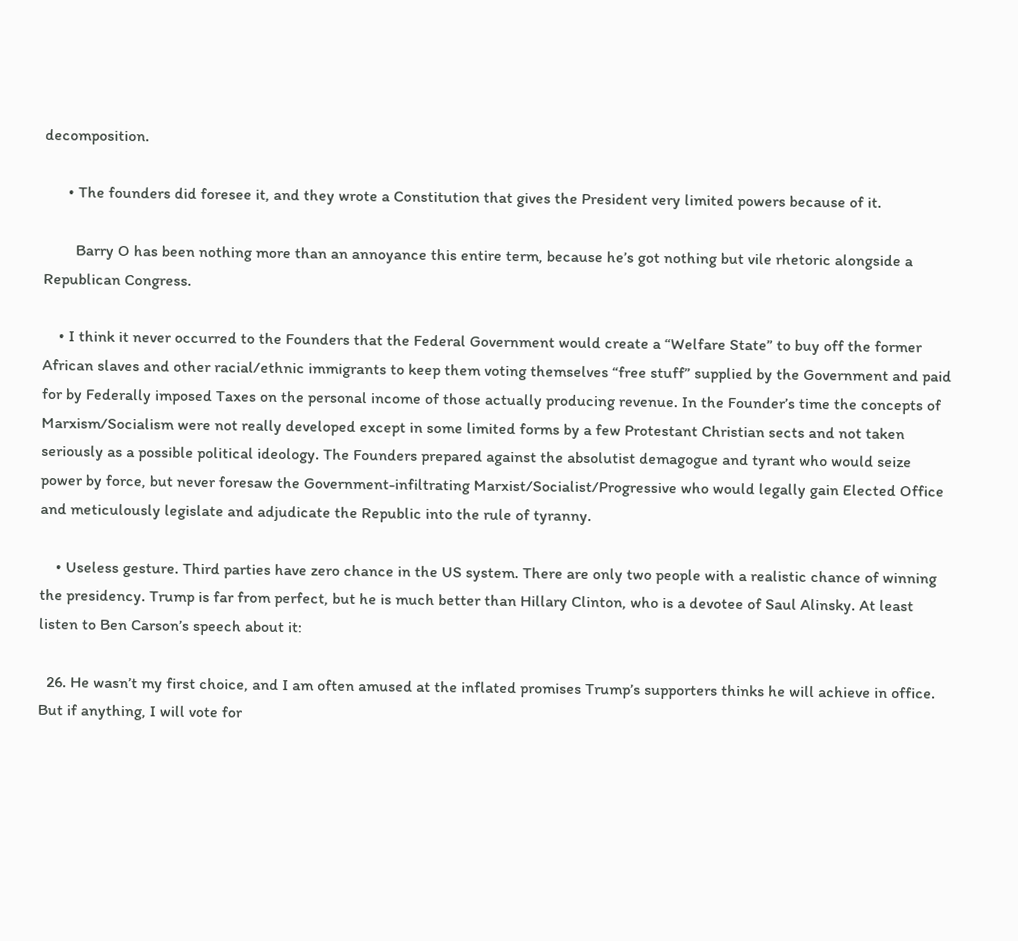decomposition.

      • The founders did foresee it, and they wrote a Constitution that gives the President very limited powers because of it.

        Barry O has been nothing more than an annoyance this entire term, because he’s got nothing but vile rhetoric alongside a Republican Congress.

    • I think it never occurred to the Founders that the Federal Government would create a “Welfare State” to buy off the former African slaves and other racial/ethnic immigrants to keep them voting themselves “free stuff” supplied by the Government and paid for by Federally imposed Taxes on the personal income of those actually producing revenue. In the Founder’s time the concepts of Marxism/Socialism were not really developed except in some limited forms by a few Protestant Christian sects and not taken seriously as a possible political ideology. The Founders prepared against the absolutist demagogue and tyrant who would seize power by force, but never foresaw the Government-infiltrating Marxist/Socialist/Progressive who would legally gain Elected Office and meticulously legislate and adjudicate the Republic into the rule of tyranny.

    • Useless gesture. Third parties have zero chance in the US system. There are only two people with a realistic chance of winning the presidency. Trump is far from perfect, but he is much better than Hillary Clinton, who is a devotee of Saul Alinsky. At least listen to Ben Carson’s speech about it:

  26. He wasn’t my first choice, and I am often amused at the inflated promises Trump’s supporters thinks he will achieve in office. But if anything, I will vote for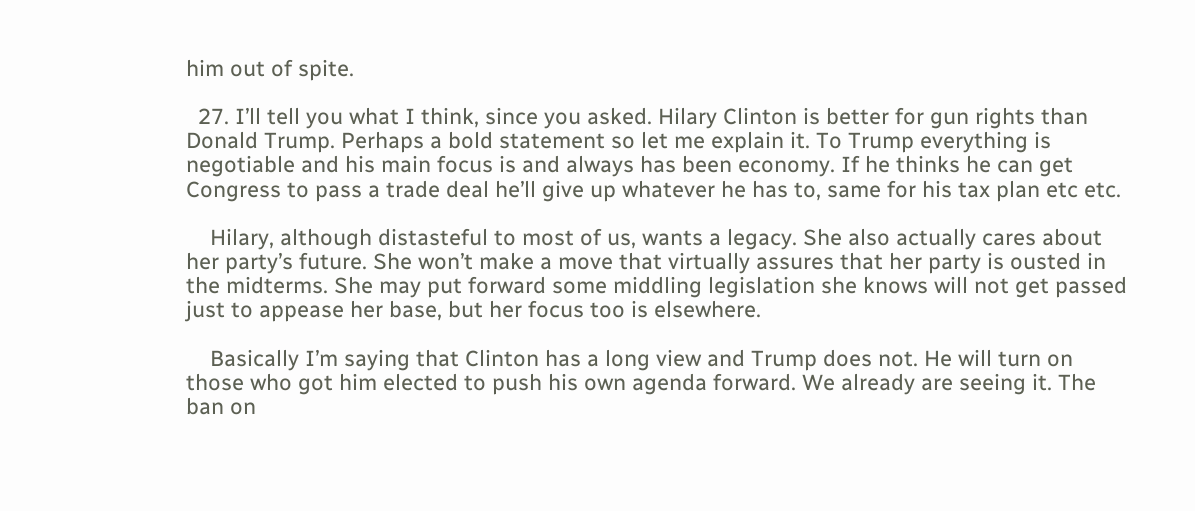him out of spite.

  27. I’ll tell you what I think, since you asked. Hilary Clinton is better for gun rights than Donald Trump. Perhaps a bold statement so let me explain it. To Trump everything is negotiable and his main focus is and always has been economy. If he thinks he can get Congress to pass a trade deal he’ll give up whatever he has to, same for his tax plan etc etc.

    Hilary, although distasteful to most of us, wants a legacy. She also actually cares about her party’s future. She won’t make a move that virtually assures that her party is ousted in the midterms. She may put forward some middling legislation she knows will not get passed just to appease her base, but her focus too is elsewhere.

    Basically I’m saying that Clinton has a long view and Trump does not. He will turn on those who got him elected to push his own agenda forward. We already are seeing it. The ban on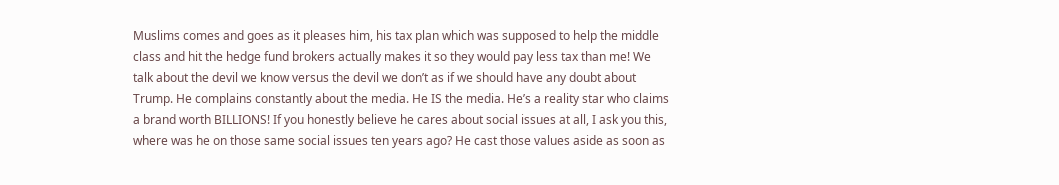Muslims comes and goes as it pleases him, his tax plan which was supposed to help the middle class and hit the hedge fund brokers actually makes it so they would pay less tax than me! We talk about the devil we know versus the devil we don’t as if we should have any doubt about Trump. He complains constantly about the media. He IS the media. He’s a reality star who claims a brand worth BILLIONS! If you honestly believe he cares about social issues at all, I ask you this, where was he on those same social issues ten years ago? He cast those values aside as soon as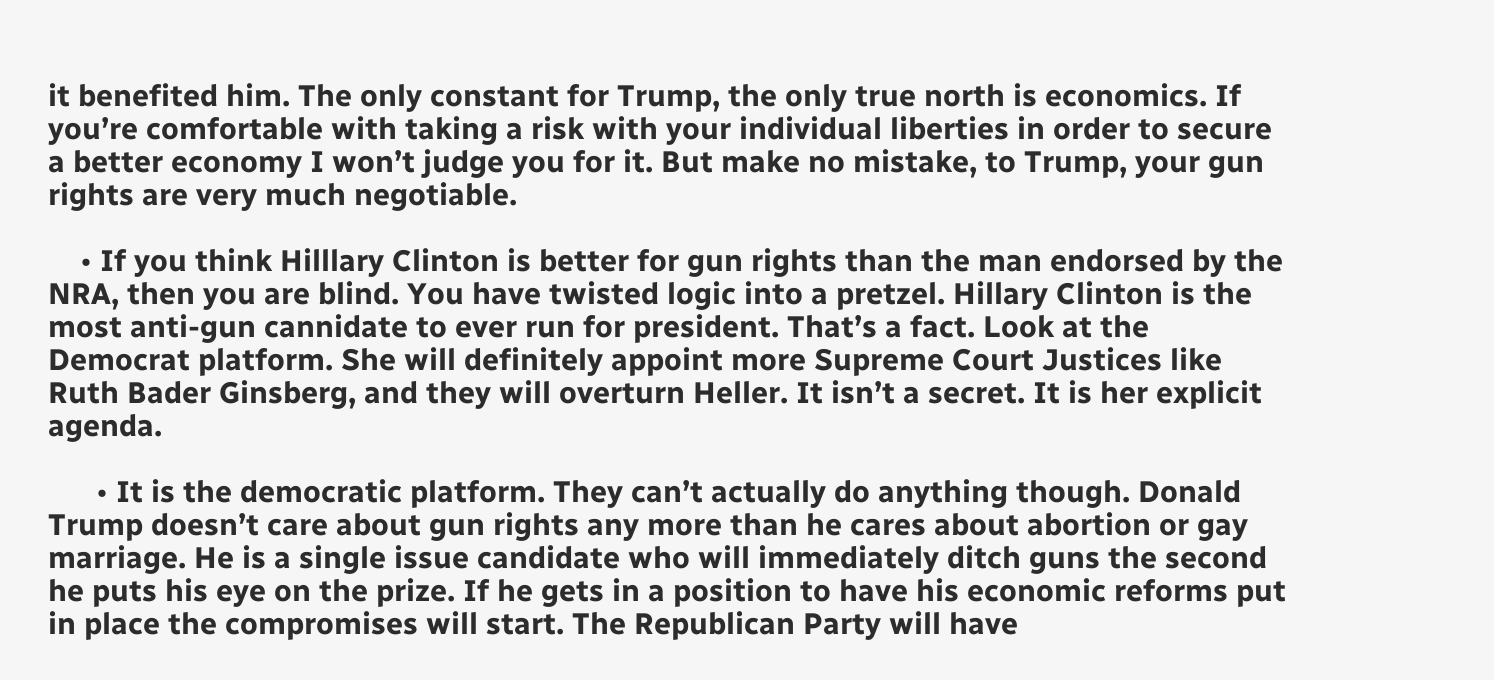it benefited him. The only constant for Trump, the only true north is economics. If you’re comfortable with taking a risk with your individual liberties in order to secure a better economy I won’t judge you for it. But make no mistake, to Trump, your gun rights are very much negotiable.

    • If you think Hilllary Clinton is better for gun rights than the man endorsed by the NRA, then you are blind. You have twisted logic into a pretzel. Hillary Clinton is the most anti-gun cannidate to ever run for president. That’s a fact. Look at the Democrat platform. She will definitely appoint more Supreme Court Justices like Ruth Bader Ginsberg, and they will overturn Heller. It isn’t a secret. It is her explicit agenda.

      • It is the democratic platform. They can’t actually do anything though. Donald Trump doesn’t care about gun rights any more than he cares about abortion or gay marriage. He is a single issue candidate who will immediately ditch guns the second he puts his eye on the prize. If he gets in a position to have his economic reforms put in place the compromises will start. The Republican Party will have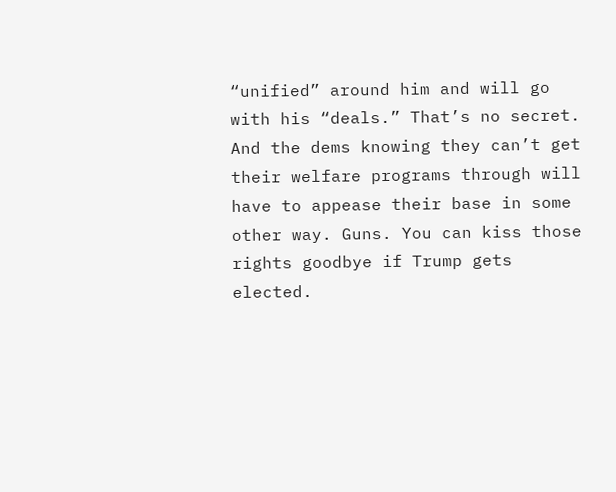“unified” around him and will go with his “deals.” That’s no secret. And the dems knowing they can’t get their welfare programs through will have to appease their base in some other way. Guns. You can kiss those rights goodbye if Trump gets elected.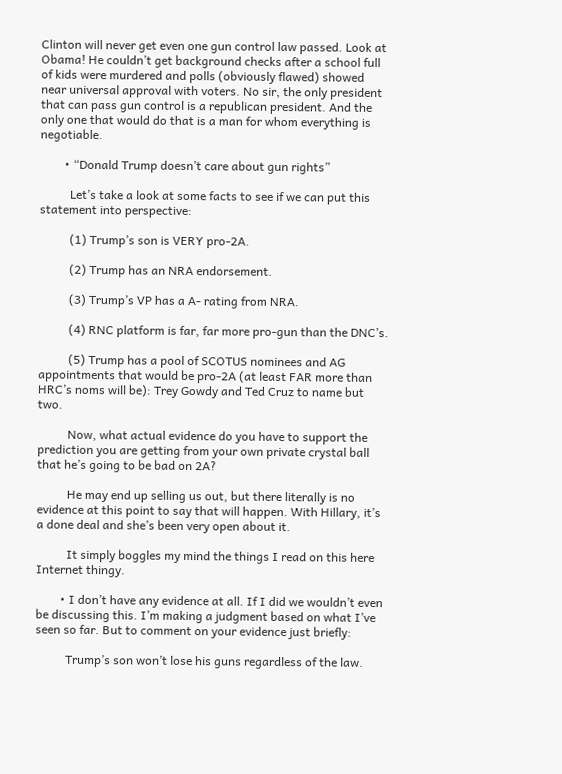Clinton will never get even one gun control law passed. Look at Obama! He couldn’t get background checks after a school full of kids were murdered and polls (obviously flawed) showed near universal approval with voters. No sir, the only president that can pass gun control is a republican president. And the only one that would do that is a man for whom everything is negotiable.

        • “Donald Trump doesn’t care about gun rights”

          Let’s take a look at some facts to see if we can put this statement into perspective:

          (1) Trump’s son is VERY pro-2A.

          (2) Trump has an NRA endorsement.

          (3) Trump’s VP has a A- rating from NRA.

          (4) RNC platform is far, far more pro-gun than the DNC’s.

          (5) Trump has a pool of SCOTUS nominees and AG appointments that would be pro-2A (at least FAR more than HRC’s noms will be): Trey Gowdy and Ted Cruz to name but two.

          Now, what actual evidence do you have to support the prediction you are getting from your own private crystal ball that he’s going to be bad on 2A?

          He may end up selling us out, but there literally is no evidence at this point to say that will happen. With Hillary, it’s a done deal and she’s been very open about it.

          It simply boggles my mind the things I read on this here Internet thingy.

        • I don’t have any evidence at all. If I did we wouldn’t even be discussing this. I’m making a judgment based on what I’ve seen so far. But to comment on your evidence just briefly:

          Trump’s son won’t lose his guns regardless of the law.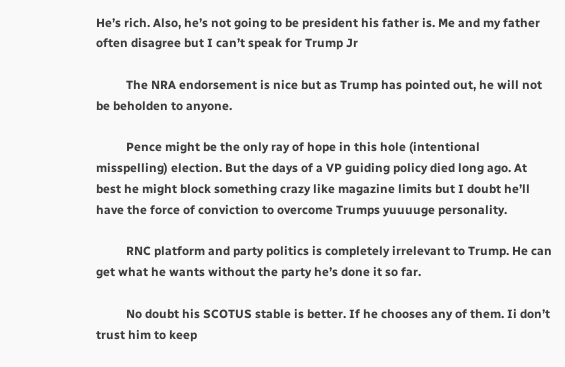He’s rich. Also, he’s not going to be president his father is. Me and my father often disagree but I can’t speak for Trump Jr

          The NRA endorsement is nice but as Trump has pointed out, he will not be beholden to anyone.

          Pence might be the only ray of hope in this hole (intentional misspelling) election. But the days of a VP guiding policy died long ago. At best he might block something crazy like magazine limits but I doubt he’ll have the force of conviction to overcome Trumps yuuuuge personality.

          RNC platform and party politics is completely irrelevant to Trump. He can get what he wants without the party he’s done it so far.

          No doubt his SCOTUS stable is better. If he chooses any of them. Ii don’t trust him to keep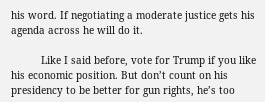his word. If negotiating a moderate justice gets his agenda across he will do it.

          Like I said before, vote for Trump if you like his economic position. But don’t count on his presidency to be better for gun rights, he’s too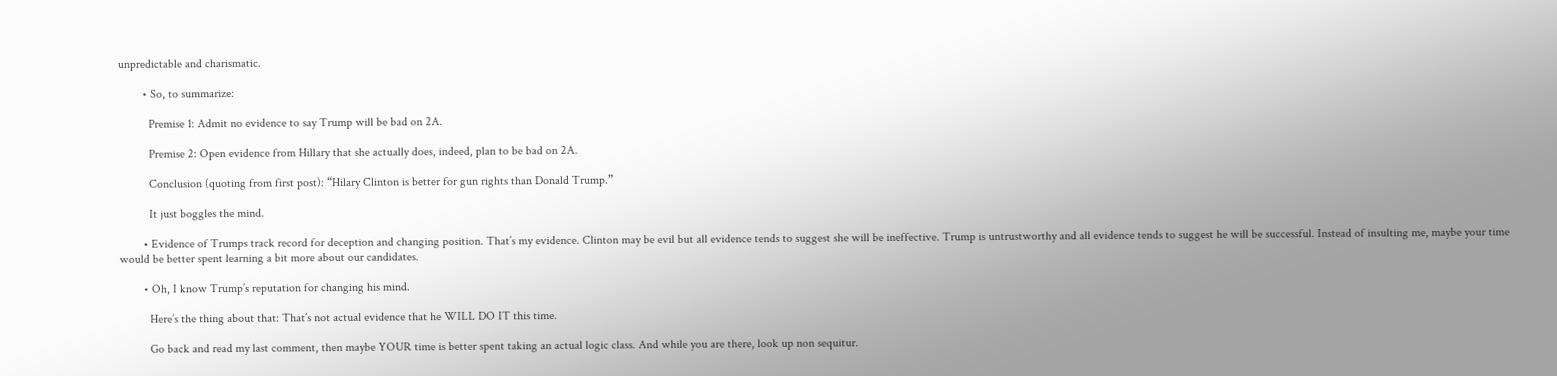unpredictable and charismatic.

        • So, to summarize:

          Premise 1: Admit no evidence to say Trump will be bad on 2A.

          Premise 2: Open evidence from Hillary that she actually does, indeed, plan to be bad on 2A.

          Conclusion (quoting from first post): “Hilary Clinton is better for gun rights than Donald Trump.”

          It just boggles the mind.

        • Evidence of Trumps track record for deception and changing position. That’s my evidence. Clinton may be evil but all evidence tends to suggest she will be ineffective. Trump is untrustworthy and all evidence tends to suggest he will be successful. Instead of insulting me, maybe your time would be better spent learning a bit more about our candidates.

        • Oh, I know Trump’s reputation for changing his mind.

          Here’s the thing about that: That’s not actual evidence that he WILL DO IT this time.

          Go back and read my last comment, then maybe YOUR time is better spent taking an actual logic class. And while you are there, look up non sequitur.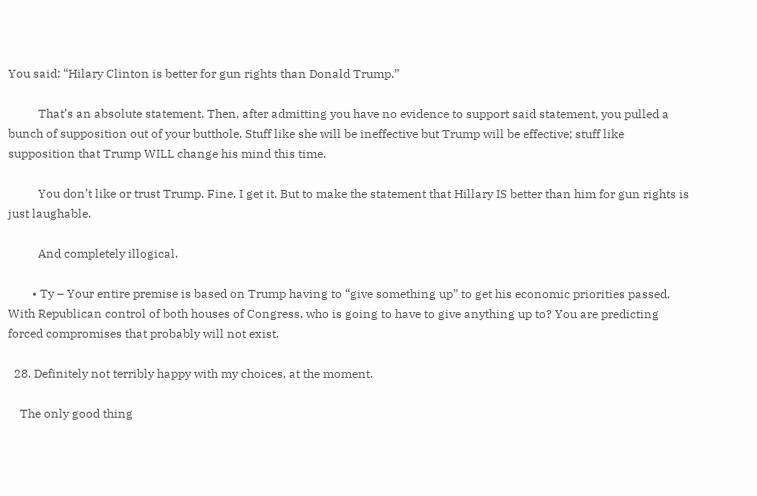You said: “Hilary Clinton is better for gun rights than Donald Trump.”

          That’s an absolute statement. Then, after admitting you have no evidence to support said statement, you pulled a bunch of supposition out of your butthole. Stuff like she will be ineffective but Trump will be effective; stuff like supposition that Trump WILL change his mind this time.

          You don’t like or trust Trump. Fine. I get it. But to make the statement that Hillary IS better than him for gun rights is just laughable.

          And completely illogical.

        • Ty – Your entire premise is based on Trump having to “give something up” to get his economic priorities passed. With Republican control of both houses of Congress, who is going to have to give anything up to? You are predicting forced compromises that probably will not exist.

  28. Definitely not terribly happy with my choices, at the moment.

    The only good thing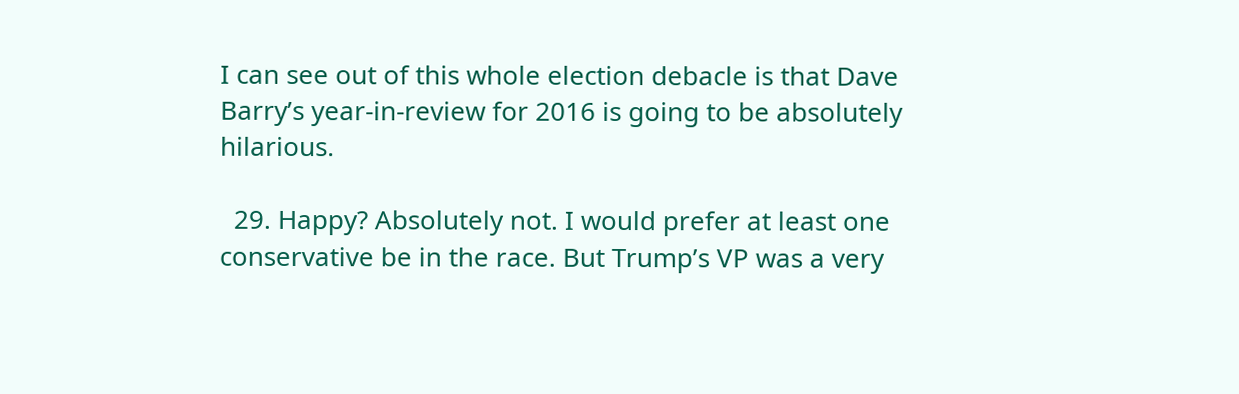I can see out of this whole election debacle is that Dave Barry’s year-in-review for 2016 is going to be absolutely hilarious.

  29. Happy? Absolutely not. I would prefer at least one conservative be in the race. But Trump’s VP was a very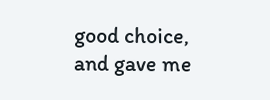good choice, and gave me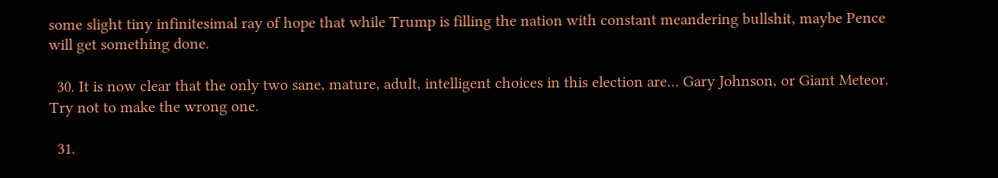some slight tiny infinitesimal ray of hope that while Trump is filling the nation with constant meandering bullshit, maybe Pence will get something done.

  30. It is now clear that the only two sane, mature, adult, intelligent choices in this election are… Gary Johnson, or Giant Meteor. Try not to make the wrong one.

  31.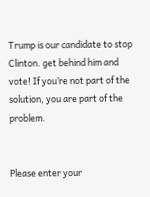Trump is our candidate to stop Clinton. get behind him and vote! If you’re not part of the solution, you are part of the problem.


Please enter your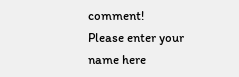comment!
Please enter your name here